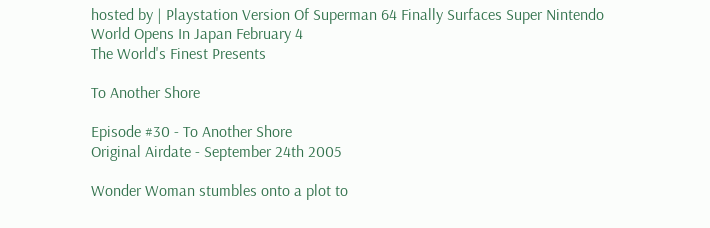hosted by | Playstation Version Of Superman 64 Finally Surfaces Super Nintendo World Opens In Japan February 4
The World's Finest Presents

To Another Shore

Episode #30 - To Another Shore
Original Airdate - September 24th 2005

Wonder Woman stumbles onto a plot to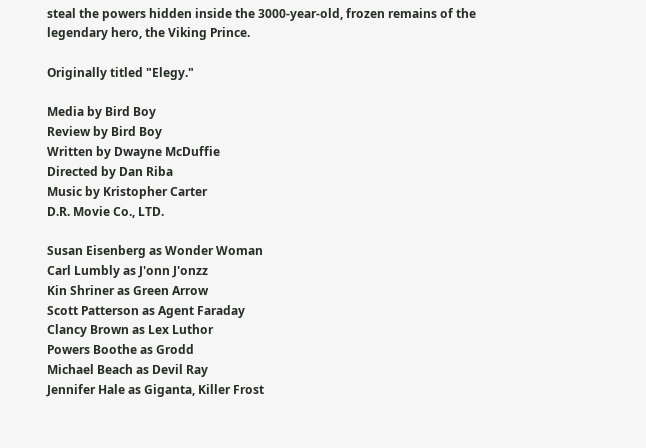steal the powers hidden inside the 3000-year-old, frozen remains of the legendary hero, the Viking Prince.

Originally titled "Elegy."

Media by Bird Boy
Review by Bird Boy
Written by Dwayne McDuffie
Directed by Dan Riba
Music by Kristopher Carter
D.R. Movie Co., LTD.

Susan Eisenberg as Wonder Woman
Carl Lumbly as J'onn J'onzz
Kin Shriner as Green Arrow
Scott Patterson as Agent Faraday
Clancy Brown as Lex Luthor
Powers Boothe as Grodd
Michael Beach as Devil Ray
Jennifer Hale as Giganta, Killer Frost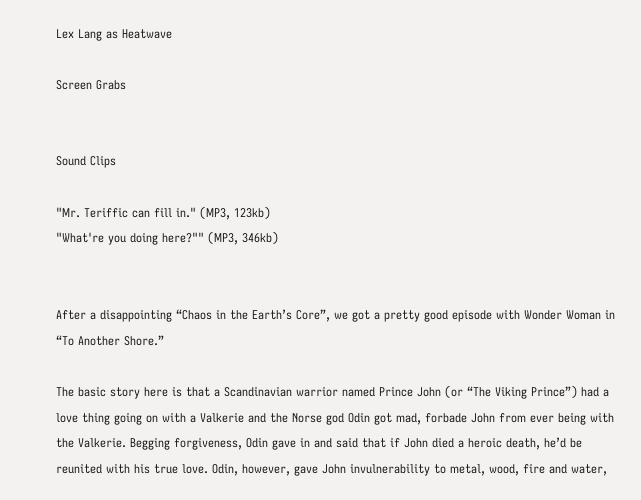Lex Lang as Heatwave

Screen Grabs


Sound Clips

"Mr. Teriffic can fill in." (MP3, 123kb)
"What're you doing here?"" (MP3, 346kb)


After a disappointing “Chaos in the Earth’s Core”, we got a pretty good episode with Wonder Woman in “To Another Shore.”

The basic story here is that a Scandinavian warrior named Prince John (or “The Viking Prince”) had a love thing going on with a Valkerie and the Norse god Odin got mad, forbade John from ever being with the Valkerie. Begging forgiveness, Odin gave in and said that if John died a heroic death, he’d be reunited with his true love. Odin, however, gave John invulnerability to metal, wood, fire and water,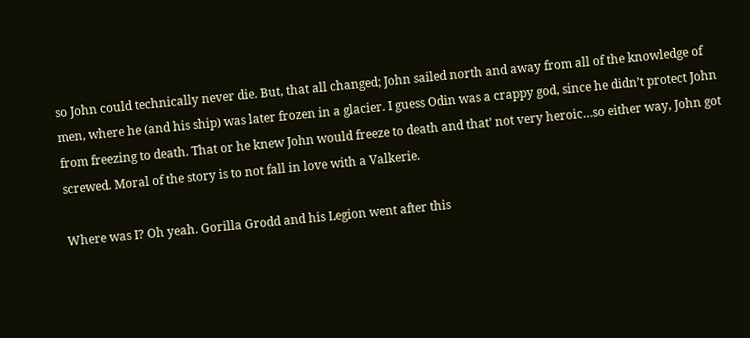so John could technically never die. But, that all changed; John sailed north and away from all of the knowledge of men, where he (and his ship) was later frozen in a glacier. I guess Odin was a crappy god, since he didn’t protect John from freezing to death. That or he knew John would freeze to death and that’ not very heroic…so either way, John got screwed. Moral of the story is to not fall in love with a Valkerie.

Where was I? Oh yeah. Gorilla Grodd and his Legion went after this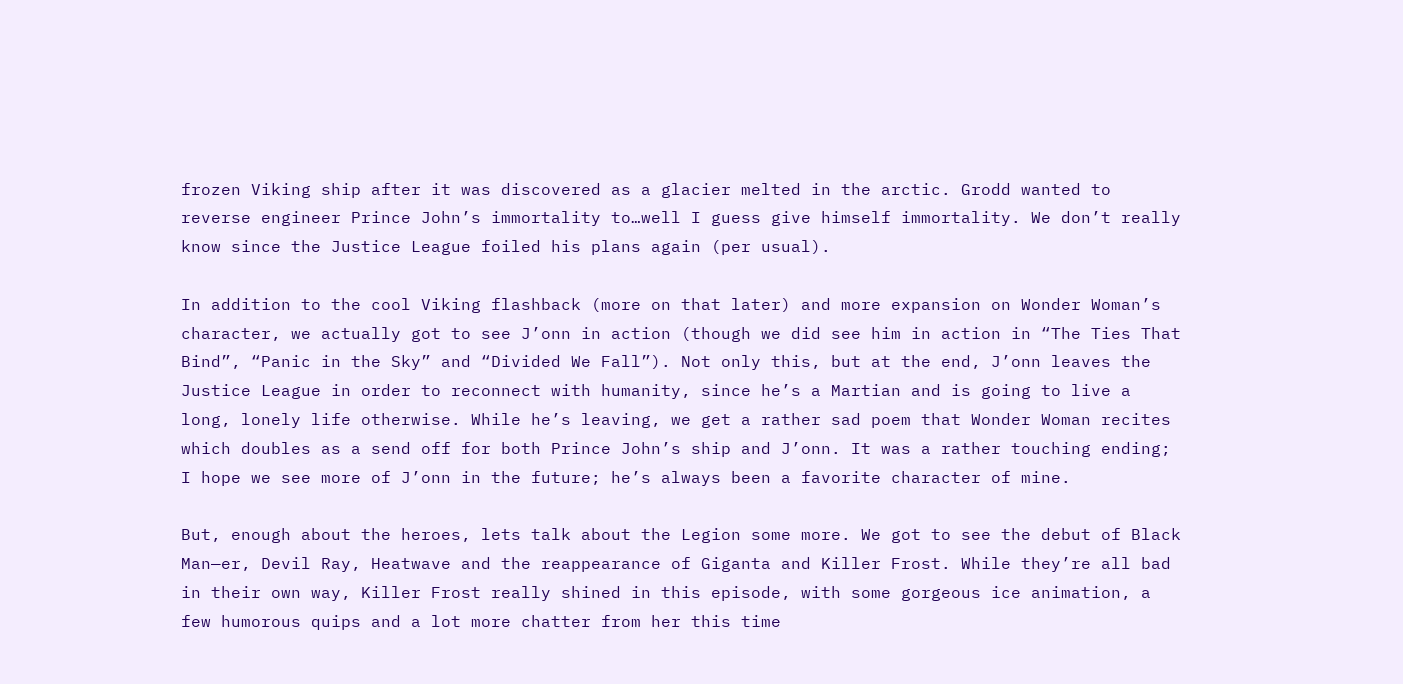frozen Viking ship after it was discovered as a glacier melted in the arctic. Grodd wanted to reverse engineer Prince John’s immortality to…well I guess give himself immortality. We don’t really know since the Justice League foiled his plans again (per usual).

In addition to the cool Viking flashback (more on that later) and more expansion on Wonder Woman’s character, we actually got to see J’onn in action (though we did see him in action in “The Ties That Bind”, “Panic in the Sky” and “Divided We Fall”). Not only this, but at the end, J’onn leaves the Justice League in order to reconnect with humanity, since he’s a Martian and is going to live a long, lonely life otherwise. While he’s leaving, we get a rather sad poem that Wonder Woman recites which doubles as a send off for both Prince John’s ship and J’onn. It was a rather touching ending; I hope we see more of J’onn in the future; he’s always been a favorite character of mine.

But, enough about the heroes, lets talk about the Legion some more. We got to see the debut of Black Man—er, Devil Ray, Heatwave and the reappearance of Giganta and Killer Frost. While they’re all bad in their own way, Killer Frost really shined in this episode, with some gorgeous ice animation, a few humorous quips and a lot more chatter from her this time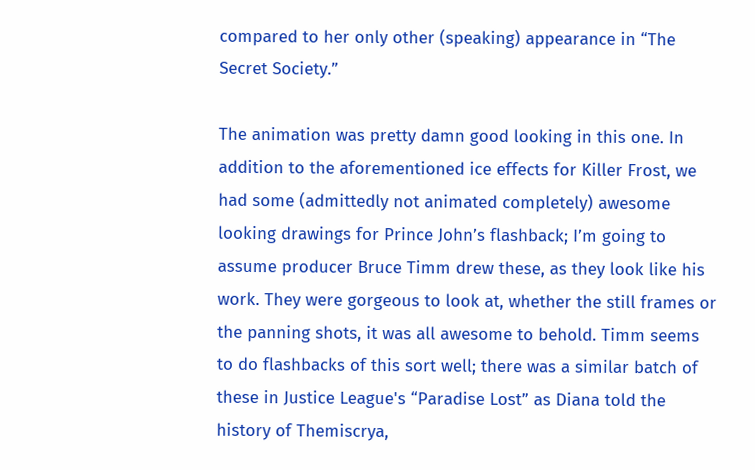compared to her only other (speaking) appearance in “The Secret Society.”

The animation was pretty damn good looking in this one. In addition to the aforementioned ice effects for Killer Frost, we had some (admittedly not animated completely) awesome looking drawings for Prince John’s flashback; I’m going to assume producer Bruce Timm drew these, as they look like his work. They were gorgeous to look at, whether the still frames or the panning shots, it was all awesome to behold. Timm seems to do flashbacks of this sort well; there was a similar batch of these in Justice League's “Paradise Lost” as Diana told the history of Themiscrya,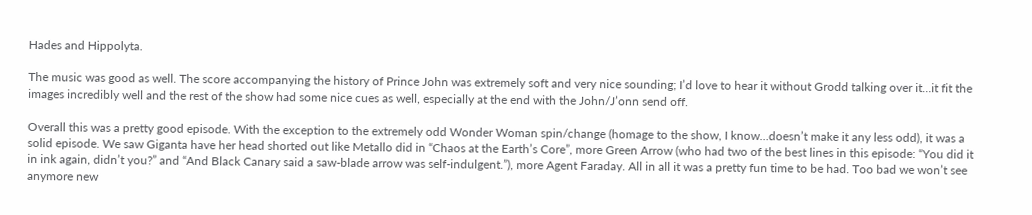Hades and Hippolyta.

The music was good as well. The score accompanying the history of Prince John was extremely soft and very nice sounding; I’d love to hear it without Grodd talking over it…it fit the images incredibly well and the rest of the show had some nice cues as well, especially at the end with the John/J’onn send off.

Overall this was a pretty good episode. With the exception to the extremely odd Wonder Woman spin/change (homage to the show, I know…doesn’t make it any less odd), it was a solid episode. We saw Giganta have her head shorted out like Metallo did in “Chaos at the Earth’s Core”, more Green Arrow (who had two of the best lines in this episode: “You did it in ink again, didn’t you?” and “And Black Canary said a saw-blade arrow was self-indulgent.”), more Agent Faraday. All in all it was a pretty fun time to be had. Too bad we won’t see anymore new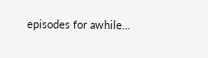episodes for awhile…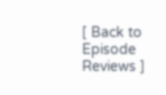[ Back to Episode Reviews ]